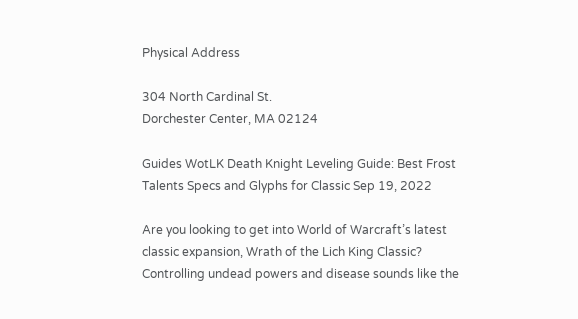Physical Address

304 North Cardinal St.
Dorchester Center, MA 02124

Guides WotLK Death Knight Leveling Guide: Best Frost Talents Specs and Glyphs for Classic Sep 19, 2022

Are you looking to get into World of Warcraft’s latest classic expansion, Wrath of the Lich King Classic? Controlling undead powers and disease sounds like the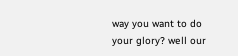way you want to do your glory? well our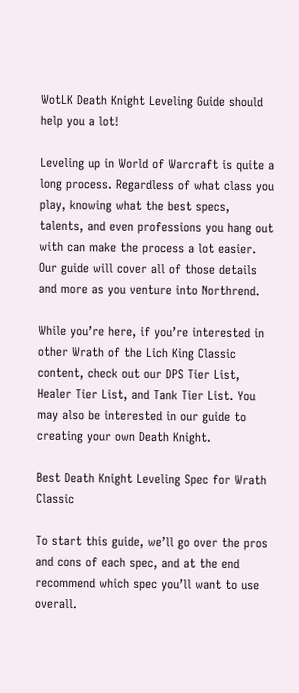WotLK Death Knight Leveling Guide should help you a lot!

Leveling up in World of Warcraft is quite a long process. Regardless of what class you play, knowing what the best specs, talents, and even professions you hang out with can make the process a lot easier. Our guide will cover all of those details and more as you venture into Northrend.

While you’re here, if you’re interested in other Wrath of the Lich King Classic content, check out our DPS Tier List, Healer Tier List, and Tank Tier List. You may also be interested in our guide to creating your own Death Knight.

Best Death Knight Leveling Spec for Wrath Classic

To start this guide, we’ll go over the pros and cons of each spec, and at the end recommend which spec you’ll want to use overall.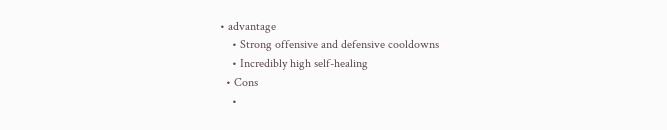• advantage
    • Strong offensive and defensive cooldowns
    • Incredibly high self-healing
  • Cons
    •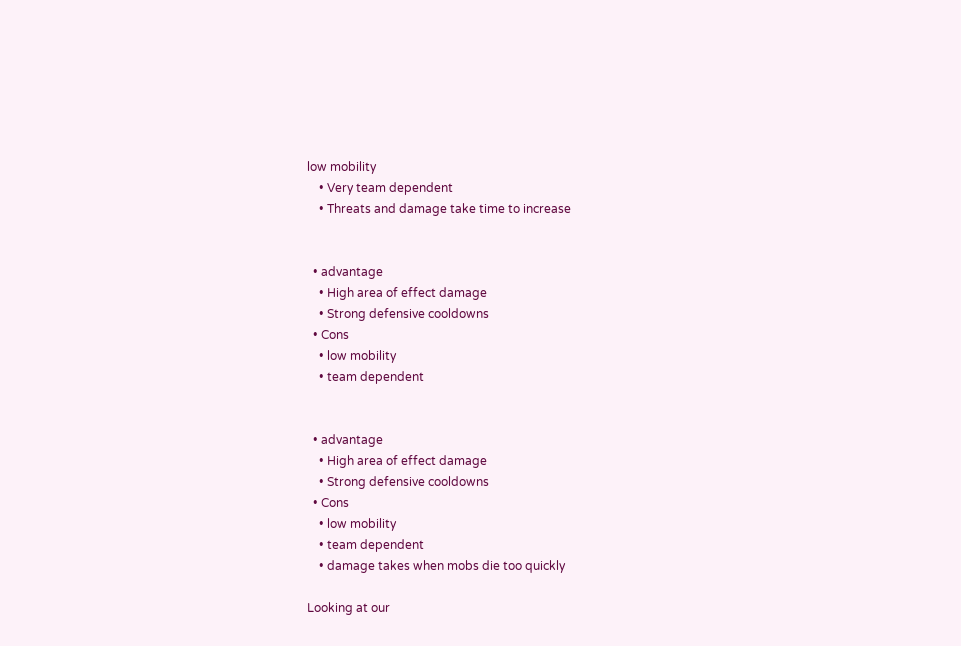low mobility
    • Very team dependent
    • Threats and damage take time to increase


  • advantage
    • High area of effect damage
    • Strong defensive cooldowns
  • Cons
    • low mobility
    • team dependent


  • advantage
    • High area of effect damage
    • Strong defensive cooldowns
  • Cons
    • low mobility
    • team dependent
    • damage takes when mobs die too quickly

Looking at our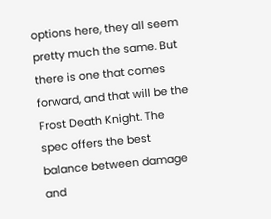options here, they all seem pretty much the same. But there is one that comes forward, and that will be the Frost Death Knight. The spec offers the best balance between damage and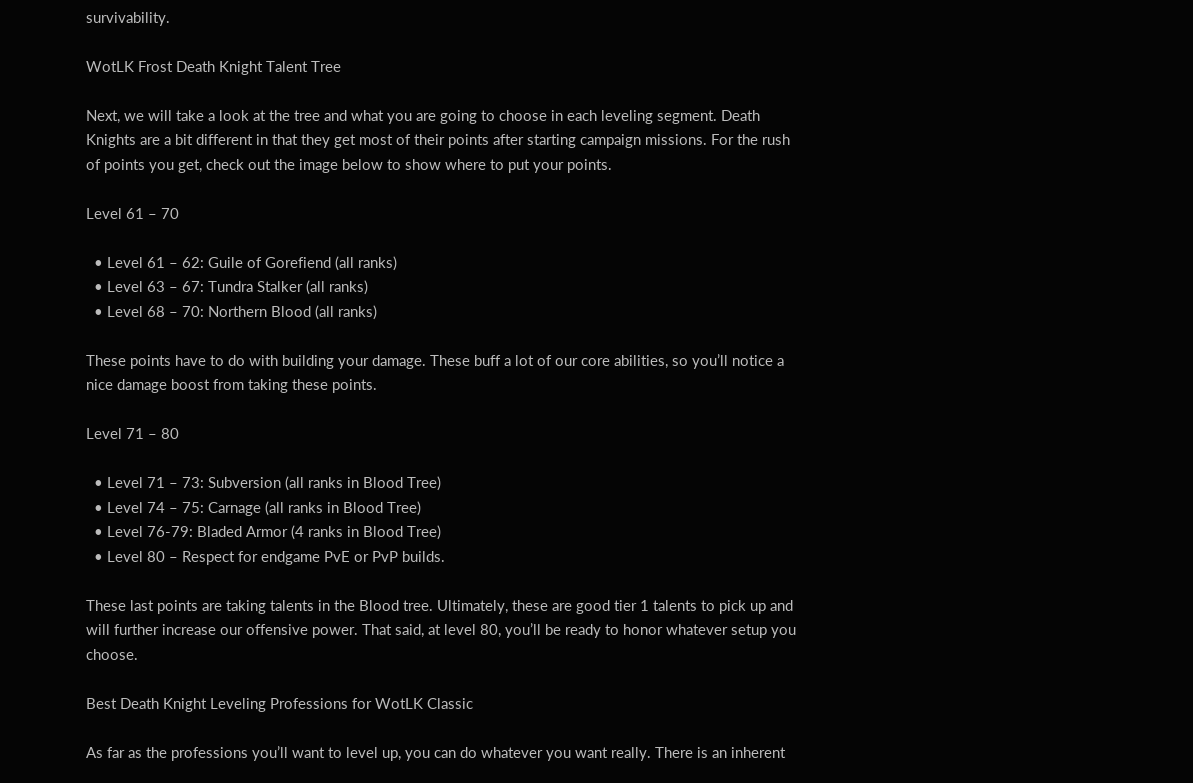survivability.

WotLK Frost Death Knight Talent Tree

Next, we will take a look at the tree and what you are going to choose in each leveling segment. Death Knights are a bit different in that they get most of their points after starting campaign missions. For the rush of points you get, check out the image below to show where to put your points.

Level 61 – 70

  • Level 61 – 62: Guile of Gorefiend (all ranks)
  • Level 63 – 67: Tundra Stalker (all ranks)
  • Level 68 – 70: Northern Blood (all ranks)

These points have to do with building your damage. These buff a lot of our core abilities, so you’ll notice a nice damage boost from taking these points.

Level 71 – 80

  • Level 71 – 73: Subversion (all ranks in Blood Tree)
  • Level 74 – 75: Carnage (all ranks in Blood Tree)
  • Level 76-79: Bladed Armor (4 ranks in Blood Tree)
  • Level 80 – Respect for endgame PvE or PvP builds.

These last points are taking talents in the Blood tree. Ultimately, these are good tier 1 talents to pick up and will further increase our offensive power. That said, at level 80, you’ll be ready to honor whatever setup you choose.

Best Death Knight Leveling Professions for WotLK Classic

As far as the professions you’ll want to level up, you can do whatever you want really. There is an inherent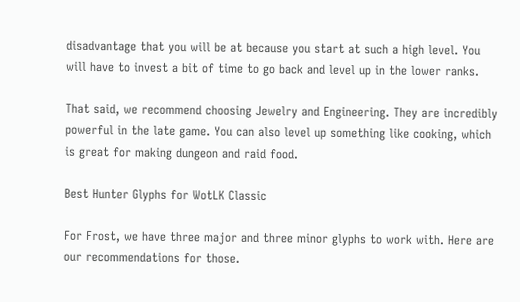disadvantage that you will be at because you start at such a high level. You will have to invest a bit of time to go back and level up in the lower ranks.

That said, we recommend choosing Jewelry and Engineering. They are incredibly powerful in the late game. You can also level up something like cooking, which is great for making dungeon and raid food.

Best Hunter Glyphs for WotLK Classic

For Frost, we have three major and three minor glyphs to work with. Here are our recommendations for those.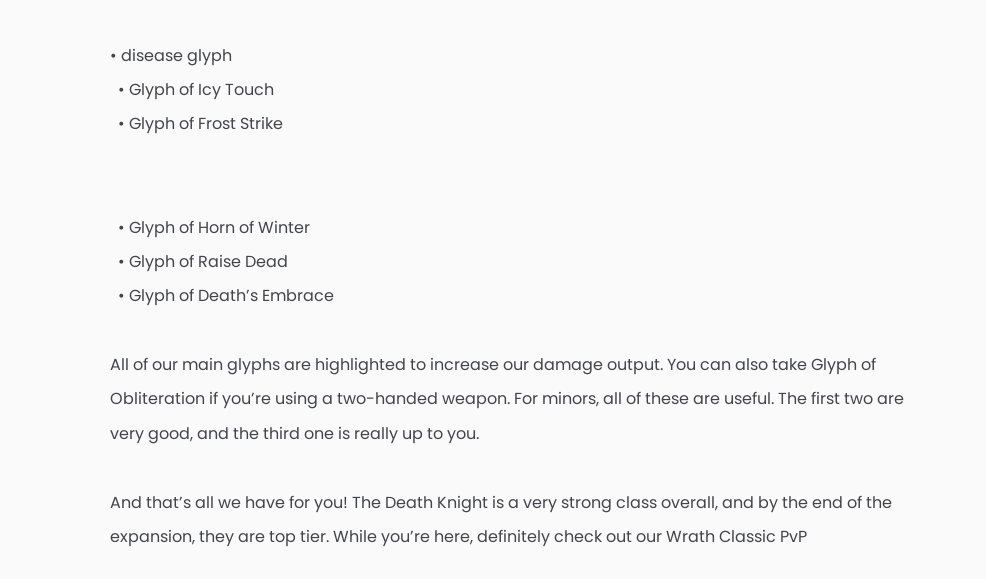• disease glyph
  • Glyph of Icy Touch
  • Glyph of Frost Strike


  • Glyph of Horn of Winter
  • Glyph of Raise Dead
  • Glyph of Death’s Embrace

All of our main glyphs are highlighted to increase our damage output. You can also take Glyph of Obliteration if you’re using a two-handed weapon. For minors, all of these are useful. The first two are very good, and the third one is really up to you.

And that’s all we have for you! The Death Knight is a very strong class overall, and by the end of the expansion, they are top tier. While you’re here, definitely check out our Wrath Classic PvP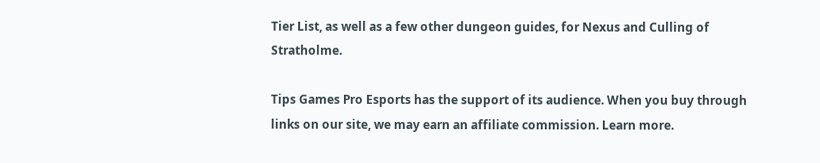Tier List, as well as a few other dungeon guides, for Nexus and Culling of Stratholme.

Tips Games Pro Esports has the support of its audience. When you buy through links on our site, we may earn an affiliate commission. Learn more.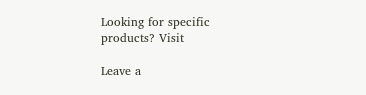Looking for specific products? Visit

Leave a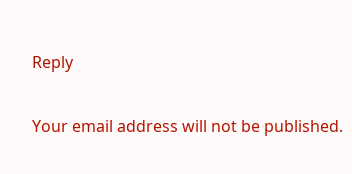Reply

Your email address will not be published.